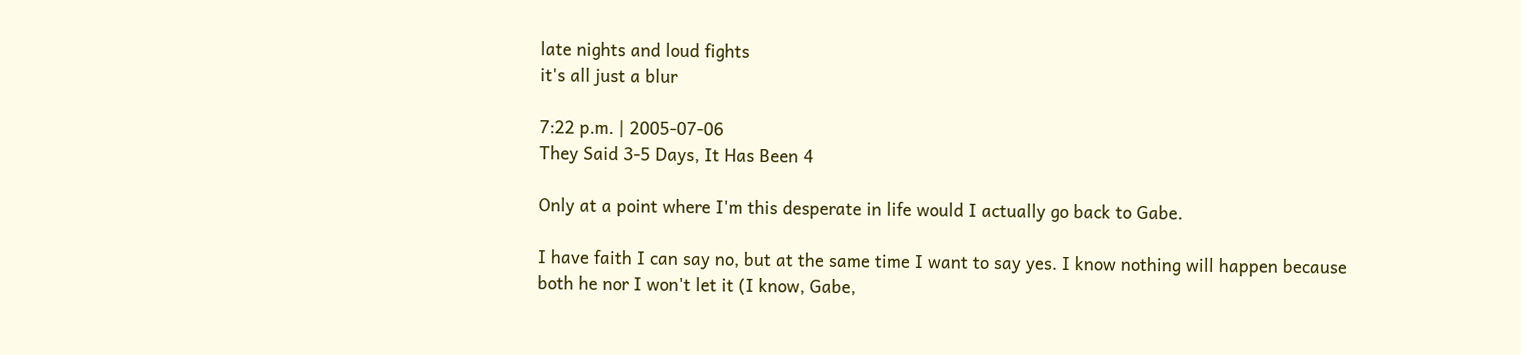late nights and loud fights
it's all just a blur

7:22 p.m. | 2005-07-06
They Said 3-5 Days, It Has Been 4

Only at a point where I'm this desperate in life would I actually go back to Gabe.

I have faith I can say no, but at the same time I want to say yes. I know nothing will happen because both he nor I won't let it (I know, Gabe,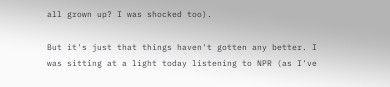all grown up? I was shocked too).

But it's just that things haven't gotten any better. I was sitting at a light today listening to NPR (as I've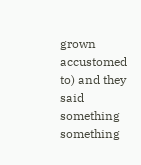grown accustomed to) and they said something something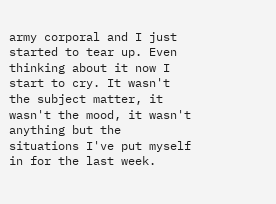army corporal and I just started to tear up. Even thinking about it now I start to cry. It wasn't the subject matter, it wasn't the mood, it wasn't anything but the situations I've put myself in for the last week.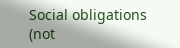Social obligations (not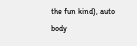the fun kind), auto body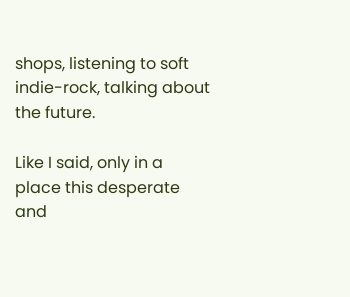shops, listening to soft indie-rock, talking about the future.

Like I said, only in a place this desperate and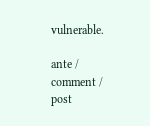vulnerable.

ante / comment / post